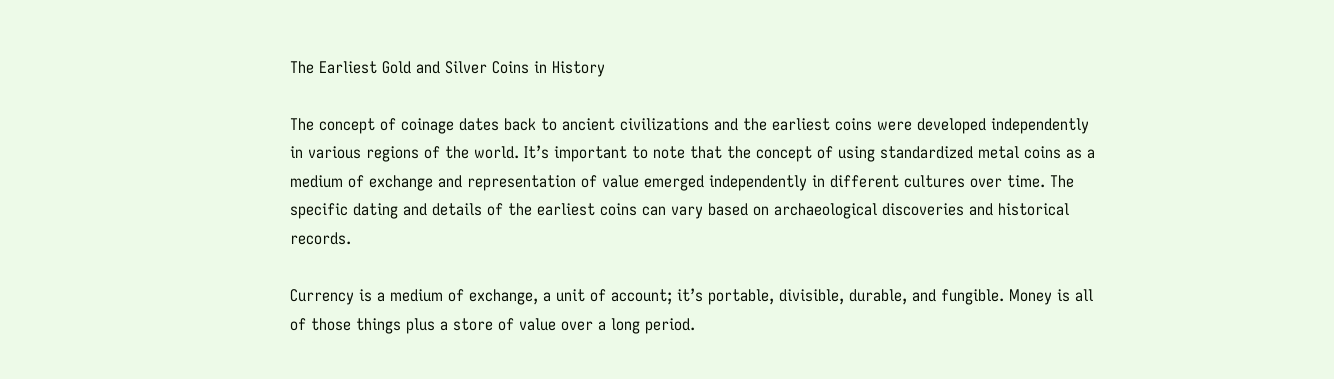The Earliest Gold and Silver Coins in History

The concept of coinage dates back to ancient civilizations and the earliest coins were developed independently in various regions of the world. It’s important to note that the concept of using standardized metal coins as a medium of exchange and representation of value emerged independently in different cultures over time. The specific dating and details of the earliest coins can vary based on archaeological discoveries and historical records.

Currency is a medium of exchange, a unit of account; it’s portable, divisible, durable, and fungible. Money is all of those things plus a store of value over a long period.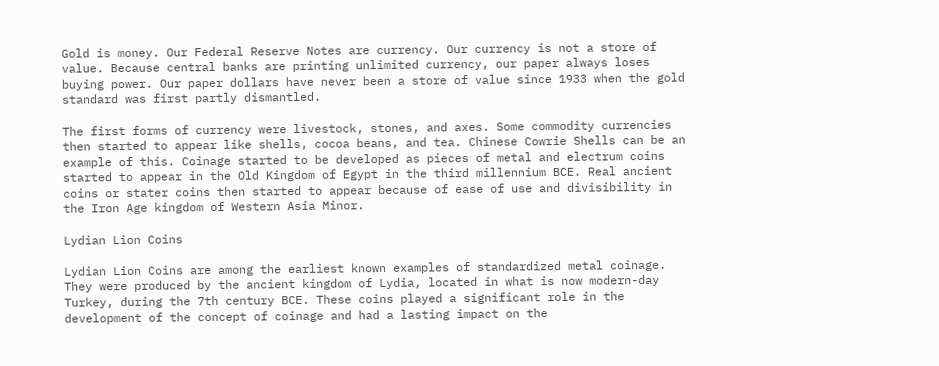Gold is money. Our Federal Reserve Notes are currency. Our currency is not a store of value. Because central banks are printing unlimited currency, our paper always loses buying power. Our paper dollars have never been a store of value since 1933 when the gold standard was first partly dismantled.

The first forms of currency were livestock, stones, and axes. Some commodity currencies then started to appear like shells, cocoa beans, and tea. Chinese Cowrie Shells can be an example of this. Coinage started to be developed as pieces of metal and electrum coins started to appear in the Old Kingdom of Egypt in the third millennium BCE. Real ancient coins or stater coins then started to appear because of ease of use and divisibility in the Iron Age kingdom of Western Asia Minor.

Lydian Lion Coins

Lydian Lion Coins are among the earliest known examples of standardized metal coinage. They were produced by the ancient kingdom of Lydia, located in what is now modern-day Turkey, during the 7th century BCE. These coins played a significant role in the development of the concept of coinage and had a lasting impact on the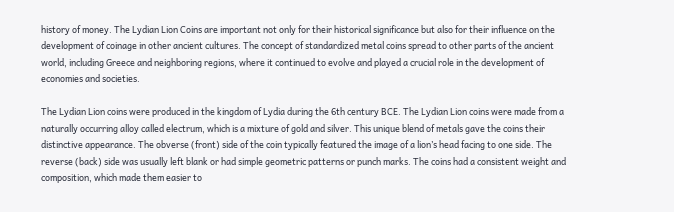history of money. The Lydian Lion Coins are important not only for their historical significance but also for their influence on the development of coinage in other ancient cultures. The concept of standardized metal coins spread to other parts of the ancient world, including Greece and neighboring regions, where it continued to evolve and played a crucial role in the development of economies and societies.

The Lydian Lion coins were produced in the kingdom of Lydia during the 6th century BCE. The Lydian Lion coins were made from a naturally occurring alloy called electrum, which is a mixture of gold and silver. This unique blend of metals gave the coins their distinctive appearance. The obverse (front) side of the coin typically featured the image of a lion’s head facing to one side. The reverse (back) side was usually left blank or had simple geometric patterns or punch marks. The coins had a consistent weight and composition, which made them easier to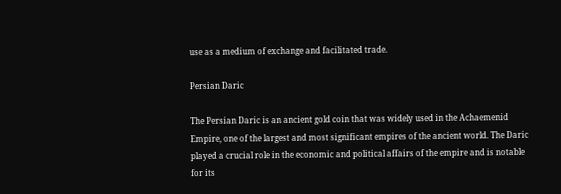use as a medium of exchange and facilitated trade.

Persian Daric

The Persian Daric is an ancient gold coin that was widely used in the Achaemenid Empire, one of the largest and most significant empires of the ancient world. The Daric played a crucial role in the economic and political affairs of the empire and is notable for its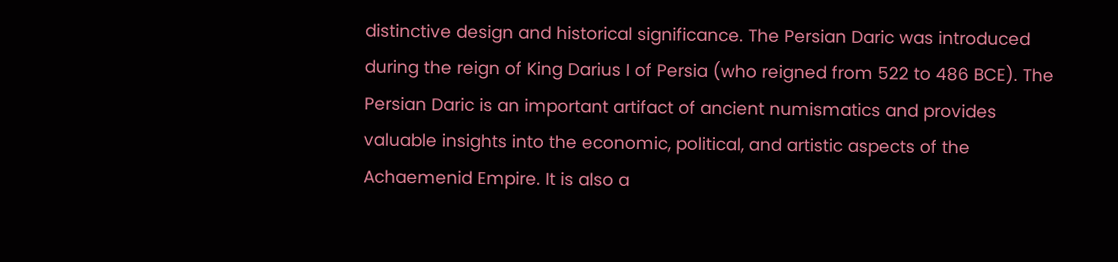distinctive design and historical significance. The Persian Daric was introduced during the reign of King Darius I of Persia (who reigned from 522 to 486 BCE). The Persian Daric is an important artifact of ancient numismatics and provides valuable insights into the economic, political, and artistic aspects of the Achaemenid Empire. It is also a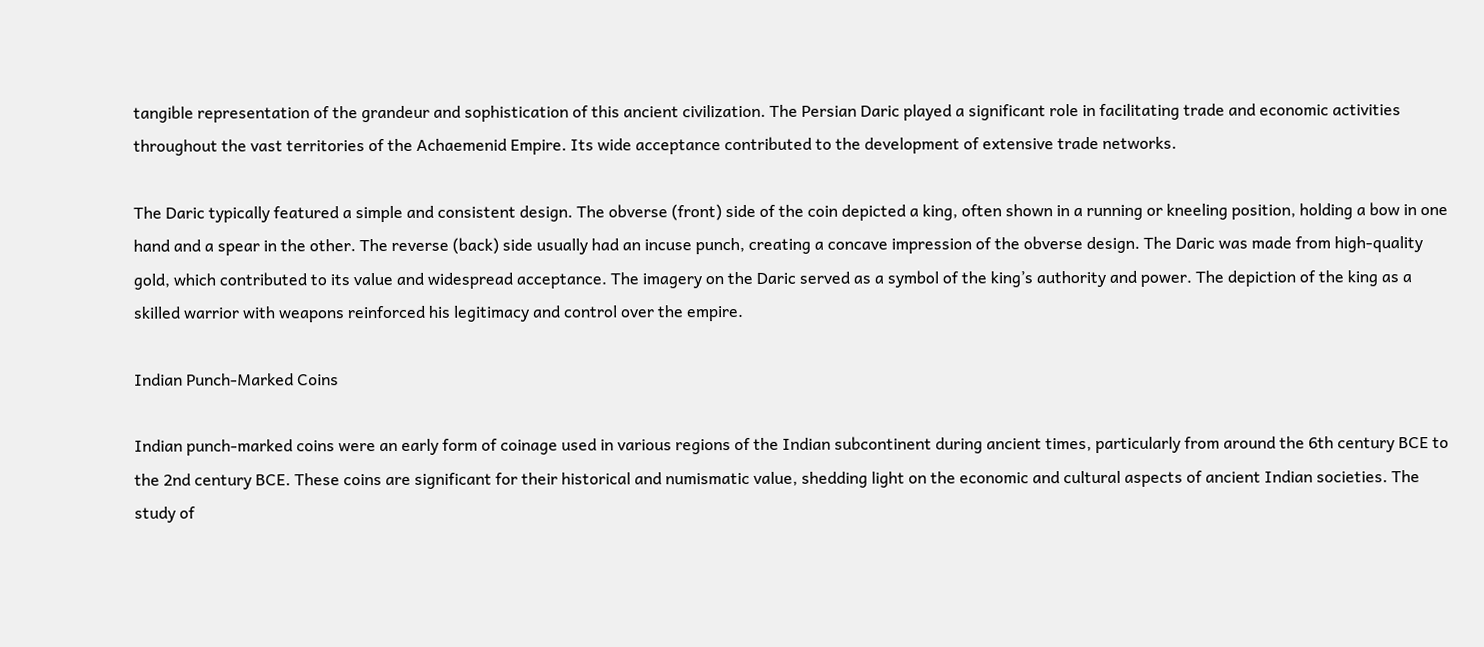tangible representation of the grandeur and sophistication of this ancient civilization. The Persian Daric played a significant role in facilitating trade and economic activities throughout the vast territories of the Achaemenid Empire. Its wide acceptance contributed to the development of extensive trade networks.

The Daric typically featured a simple and consistent design. The obverse (front) side of the coin depicted a king, often shown in a running or kneeling position, holding a bow in one hand and a spear in the other. The reverse (back) side usually had an incuse punch, creating a concave impression of the obverse design. The Daric was made from high-quality gold, which contributed to its value and widespread acceptance. The imagery on the Daric served as a symbol of the king’s authority and power. The depiction of the king as a skilled warrior with weapons reinforced his legitimacy and control over the empire.

Indian Punch-Marked Coins

Indian punch-marked coins were an early form of coinage used in various regions of the Indian subcontinent during ancient times, particularly from around the 6th century BCE to the 2nd century BCE. These coins are significant for their historical and numismatic value, shedding light on the economic and cultural aspects of ancient Indian societies. The study of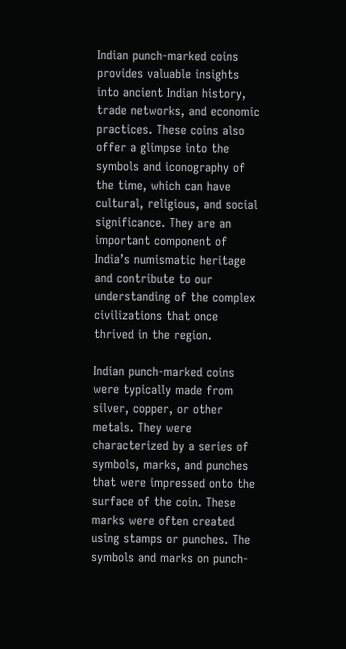Indian punch-marked coins provides valuable insights into ancient Indian history, trade networks, and economic practices. These coins also offer a glimpse into the symbols and iconography of the time, which can have cultural, religious, and social significance. They are an important component of India’s numismatic heritage and contribute to our understanding of the complex civilizations that once thrived in the region.

Indian punch-marked coins were typically made from silver, copper, or other metals. They were characterized by a series of symbols, marks, and punches that were impressed onto the surface of the coin. These marks were often created using stamps or punches. The symbols and marks on punch-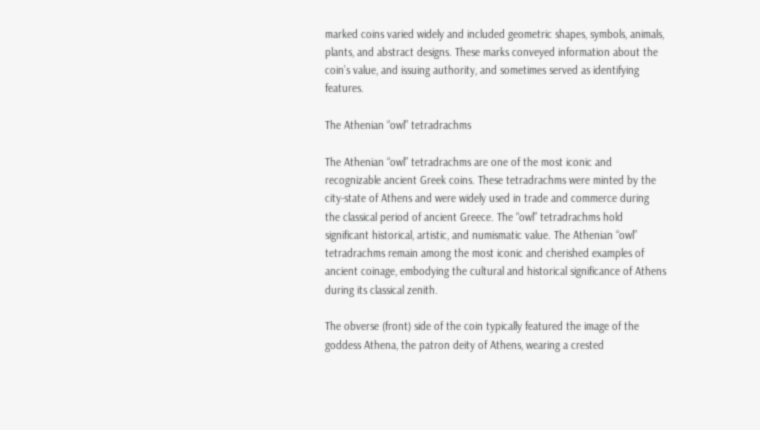marked coins varied widely and included geometric shapes, symbols, animals, plants, and abstract designs. These marks conveyed information about the coin’s value, and issuing authority, and sometimes served as identifying features.

The Athenian “owl” tetradrachms

The Athenian “owl” tetradrachms are one of the most iconic and recognizable ancient Greek coins. These tetradrachms were minted by the city-state of Athens and were widely used in trade and commerce during the classical period of ancient Greece. The “owl” tetradrachms hold significant historical, artistic, and numismatic value. The Athenian “owl” tetradrachms remain among the most iconic and cherished examples of ancient coinage, embodying the cultural and historical significance of Athens during its classical zenith.

The obverse (front) side of the coin typically featured the image of the goddess Athena, the patron deity of Athens, wearing a crested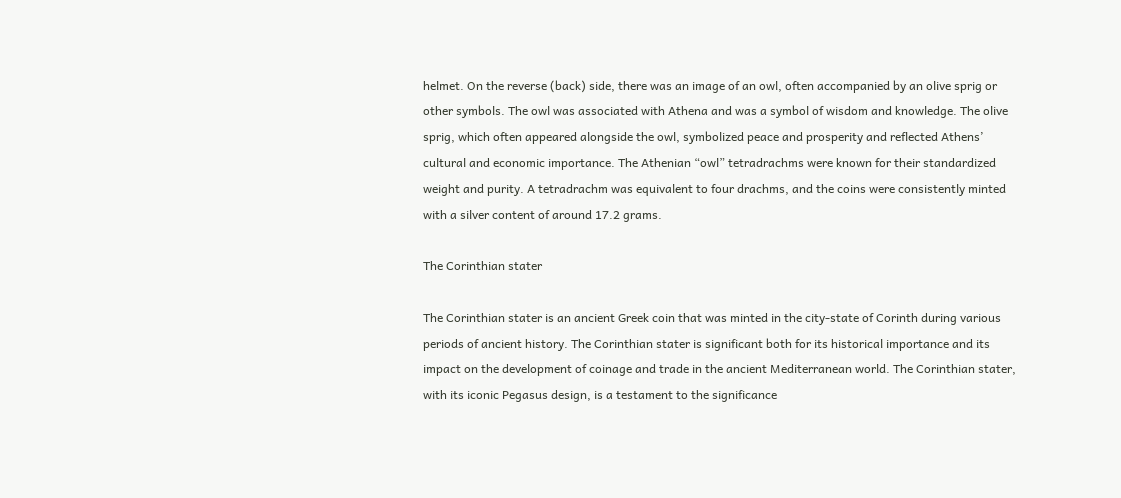helmet. On the reverse (back) side, there was an image of an owl, often accompanied by an olive sprig or other symbols. The owl was associated with Athena and was a symbol of wisdom and knowledge. The olive sprig, which often appeared alongside the owl, symbolized peace and prosperity and reflected Athens’ cultural and economic importance. The Athenian “owl” tetradrachms were known for their standardized weight and purity. A tetradrachm was equivalent to four drachms, and the coins were consistently minted with a silver content of around 17.2 grams.

The Corinthian stater

The Corinthian stater is an ancient Greek coin that was minted in the city-state of Corinth during various periods of ancient history. The Corinthian stater is significant both for its historical importance and its impact on the development of coinage and trade in the ancient Mediterranean world. The Corinthian stater, with its iconic Pegasus design, is a testament to the significance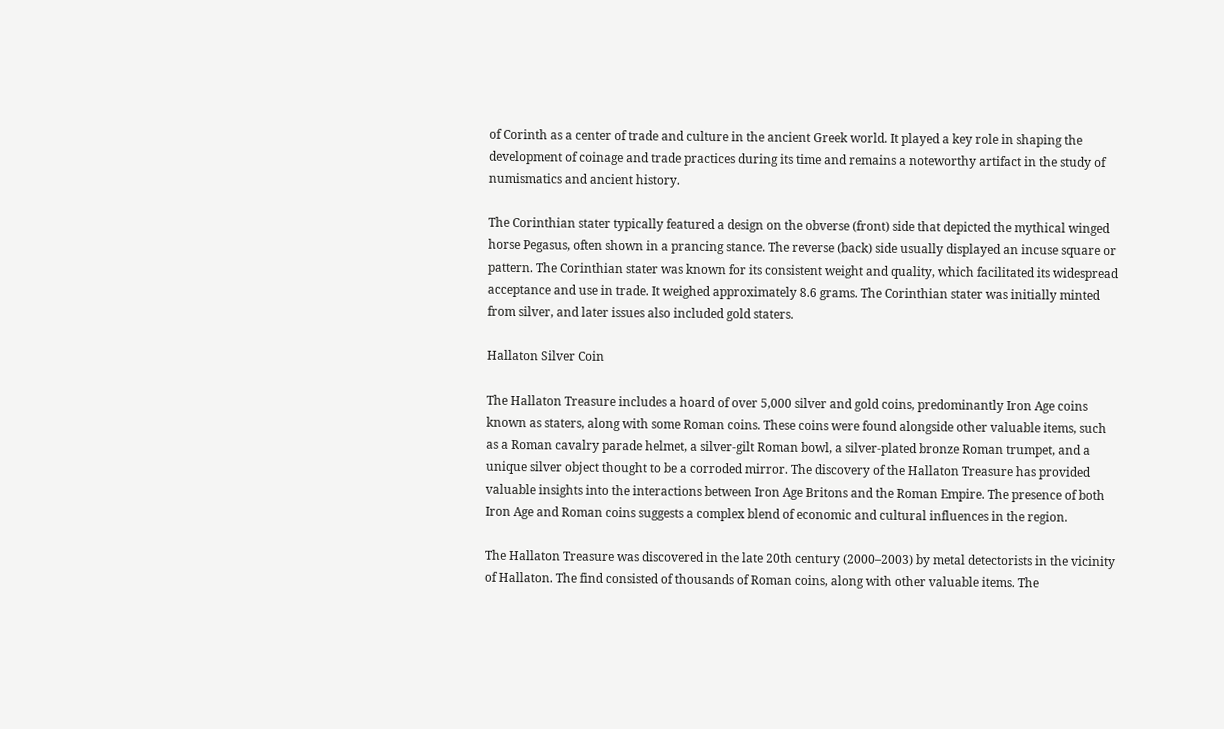of Corinth as a center of trade and culture in the ancient Greek world. It played a key role in shaping the development of coinage and trade practices during its time and remains a noteworthy artifact in the study of numismatics and ancient history.

The Corinthian stater typically featured a design on the obverse (front) side that depicted the mythical winged horse Pegasus, often shown in a prancing stance. The reverse (back) side usually displayed an incuse square or pattern. The Corinthian stater was known for its consistent weight and quality, which facilitated its widespread acceptance and use in trade. It weighed approximately 8.6 grams. The Corinthian stater was initially minted from silver, and later issues also included gold staters.

Hallaton Silver Coin

The Hallaton Treasure includes a hoard of over 5,000 silver and gold coins, predominantly Iron Age coins known as staters, along with some Roman coins. These coins were found alongside other valuable items, such as a Roman cavalry parade helmet, a silver-gilt Roman bowl, a silver-plated bronze Roman trumpet, and a unique silver object thought to be a corroded mirror. The discovery of the Hallaton Treasure has provided valuable insights into the interactions between Iron Age Britons and the Roman Empire. The presence of both Iron Age and Roman coins suggests a complex blend of economic and cultural influences in the region.

The Hallaton Treasure was discovered in the late 20th century (2000–2003) by metal detectorists in the vicinity of Hallaton. The find consisted of thousands of Roman coins, along with other valuable items. The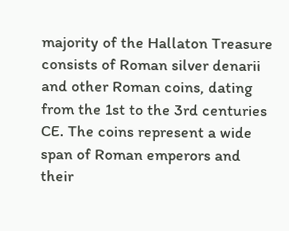majority of the Hallaton Treasure consists of Roman silver denarii and other Roman coins, dating from the 1st to the 3rd centuries CE. The coins represent a wide span of Roman emperors and their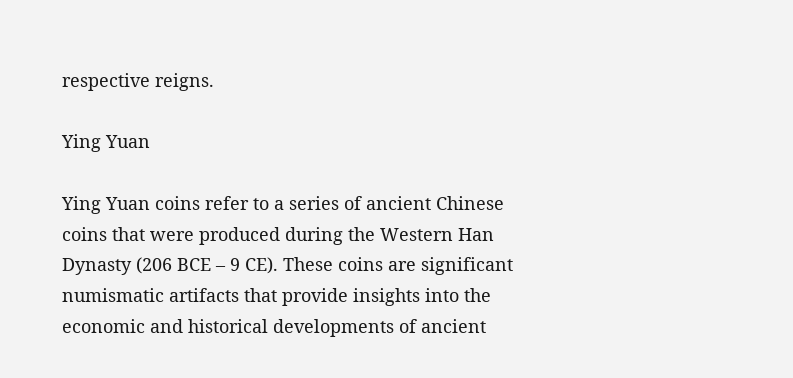respective reigns.

Ying Yuan

Ying Yuan coins refer to a series of ancient Chinese coins that were produced during the Western Han Dynasty (206 BCE – 9 CE). These coins are significant numismatic artifacts that provide insights into the economic and historical developments of ancient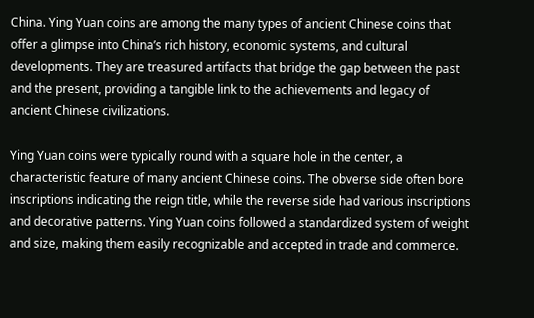China. Ying Yuan coins are among the many types of ancient Chinese coins that offer a glimpse into China’s rich history, economic systems, and cultural developments. They are treasured artifacts that bridge the gap between the past and the present, providing a tangible link to the achievements and legacy of ancient Chinese civilizations.

Ying Yuan coins were typically round with a square hole in the center, a characteristic feature of many ancient Chinese coins. The obverse side often bore inscriptions indicating the reign title, while the reverse side had various inscriptions and decorative patterns. Ying Yuan coins followed a standardized system of weight and size, making them easily recognizable and accepted in trade and commerce.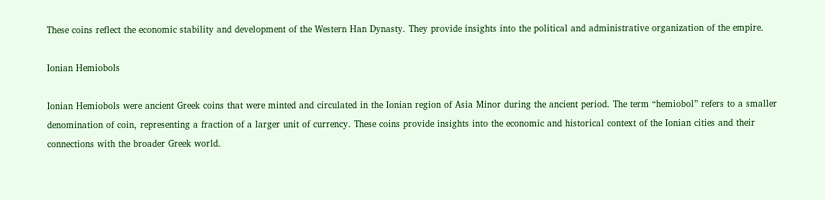These coins reflect the economic stability and development of the Western Han Dynasty. They provide insights into the political and administrative organization of the empire.

Ionian Hemiobols

Ionian Hemiobols were ancient Greek coins that were minted and circulated in the Ionian region of Asia Minor during the ancient period. The term “hemiobol” refers to a smaller denomination of coin, representing a fraction of a larger unit of currency. These coins provide insights into the economic and historical context of the Ionian cities and their connections with the broader Greek world.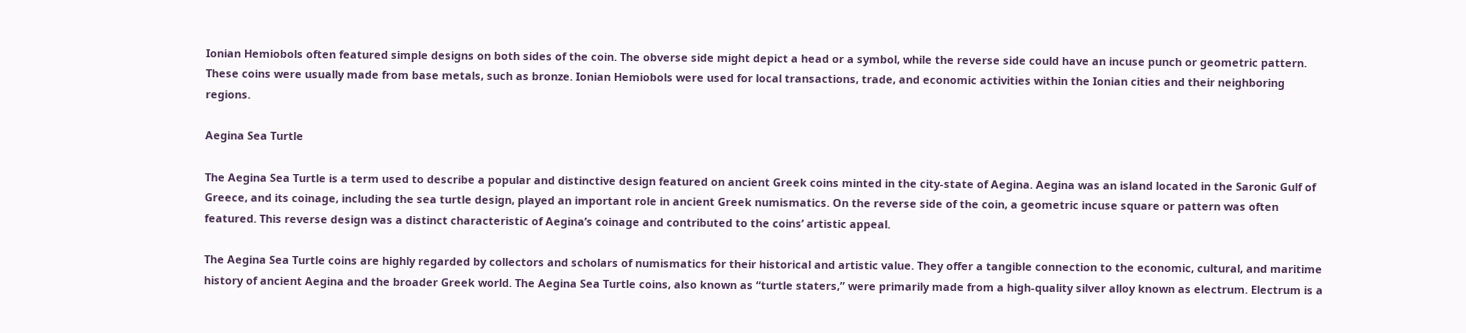Ionian Hemiobols often featured simple designs on both sides of the coin. The obverse side might depict a head or a symbol, while the reverse side could have an incuse punch or geometric pattern. These coins were usually made from base metals, such as bronze. Ionian Hemiobols were used for local transactions, trade, and economic activities within the Ionian cities and their neighboring regions.

Aegina Sea Turtle

The Aegina Sea Turtle is a term used to describe a popular and distinctive design featured on ancient Greek coins minted in the city-state of Aegina. Aegina was an island located in the Saronic Gulf of Greece, and its coinage, including the sea turtle design, played an important role in ancient Greek numismatics. On the reverse side of the coin, a geometric incuse square or pattern was often featured. This reverse design was a distinct characteristic of Aegina’s coinage and contributed to the coins’ artistic appeal.

The Aegina Sea Turtle coins are highly regarded by collectors and scholars of numismatics for their historical and artistic value. They offer a tangible connection to the economic, cultural, and maritime history of ancient Aegina and the broader Greek world. The Aegina Sea Turtle coins, also known as “turtle staters,” were primarily made from a high-quality silver alloy known as electrum. Electrum is a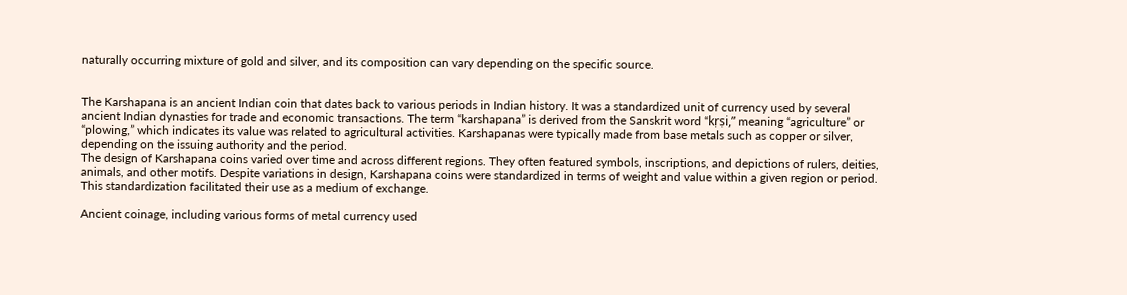naturally occurring mixture of gold and silver, and its composition can vary depending on the specific source.


The Karshapana is an ancient Indian coin that dates back to various periods in Indian history. It was a standardized unit of currency used by several ancient Indian dynasties for trade and economic transactions. The term “karshapana” is derived from the Sanskrit word “kṛṣi,” meaning “agriculture” or “plowing,” which indicates its value was related to agricultural activities. Karshapanas were typically made from base metals such as copper or silver, depending on the issuing authority and the period.
The design of Karshapana coins varied over time and across different regions. They often featured symbols, inscriptions, and depictions of rulers, deities, animals, and other motifs. Despite variations in design, Karshapana coins were standardized in terms of weight and value within a given region or period. This standardization facilitated their use as a medium of exchange.

Ancient coinage, including various forms of metal currency used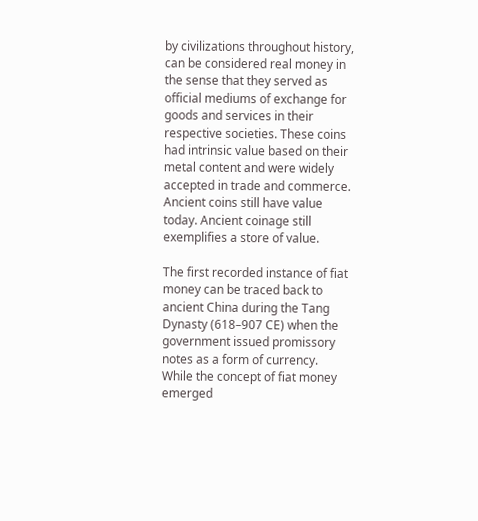by civilizations throughout history, can be considered real money in the sense that they served as official mediums of exchange for goods and services in their respective societies. These coins had intrinsic value based on their metal content and were widely accepted in trade and commerce. Ancient coins still have value today. Ancient coinage still exemplifies a store of value.

The first recorded instance of fiat money can be traced back to ancient China during the Tang Dynasty (618–907 CE) when the government issued promissory notes as a form of currency. While the concept of fiat money emerged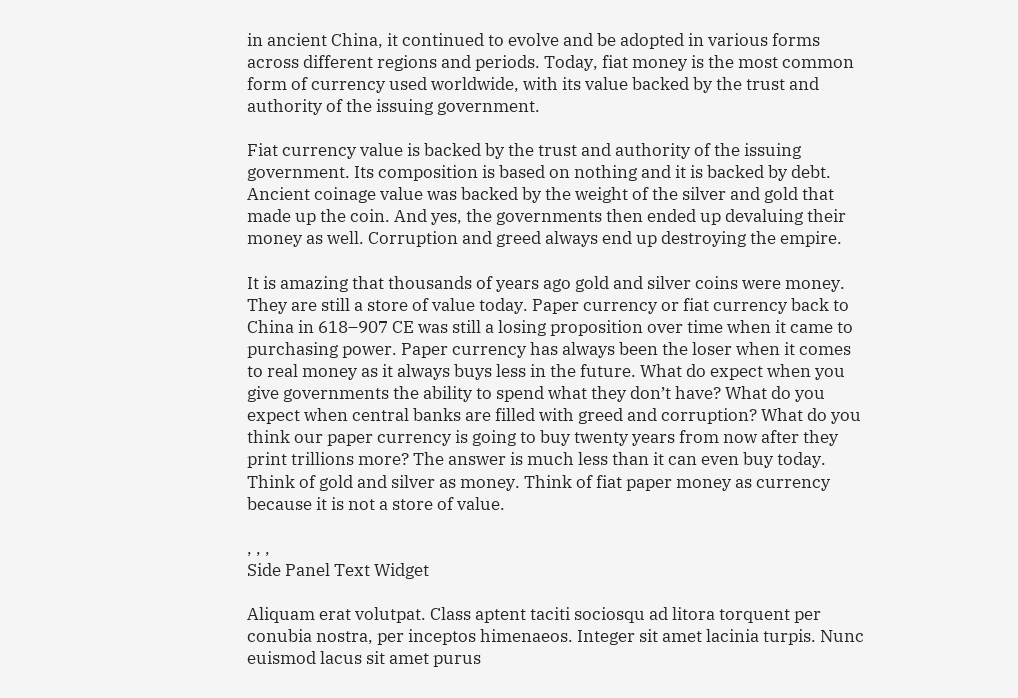in ancient China, it continued to evolve and be adopted in various forms across different regions and periods. Today, fiat money is the most common form of currency used worldwide, with its value backed by the trust and authority of the issuing government.

Fiat currency value is backed by the trust and authority of the issuing government. Its composition is based on nothing and it is backed by debt. Ancient coinage value was backed by the weight of the silver and gold that made up the coin. And yes, the governments then ended up devaluing their money as well. Corruption and greed always end up destroying the empire.

It is amazing that thousands of years ago gold and silver coins were money. They are still a store of value today. Paper currency or fiat currency back to China in 618–907 CE was still a losing proposition over time when it came to purchasing power. Paper currency has always been the loser when it comes to real money as it always buys less in the future. What do expect when you give governments the ability to spend what they don’t have? What do you expect when central banks are filled with greed and corruption? What do you think our paper currency is going to buy twenty years from now after they print trillions more? The answer is much less than it can even buy today. Think of gold and silver as money. Think of fiat paper money as currency because it is not a store of value.

, , ,
Side Panel Text Widget

Aliquam erat volutpat. Class aptent taciti sociosqu ad litora torquent per conubia nostra, per inceptos himenaeos. Integer sit amet lacinia turpis. Nunc euismod lacus sit amet purus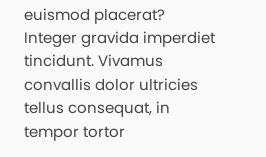euismod placerat? Integer gravida imperdiet tincidunt. Vivamus convallis dolor ultricies tellus consequat, in tempor tortor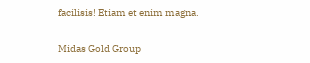facilisis! Etiam et enim magna.

Midas Gold Group